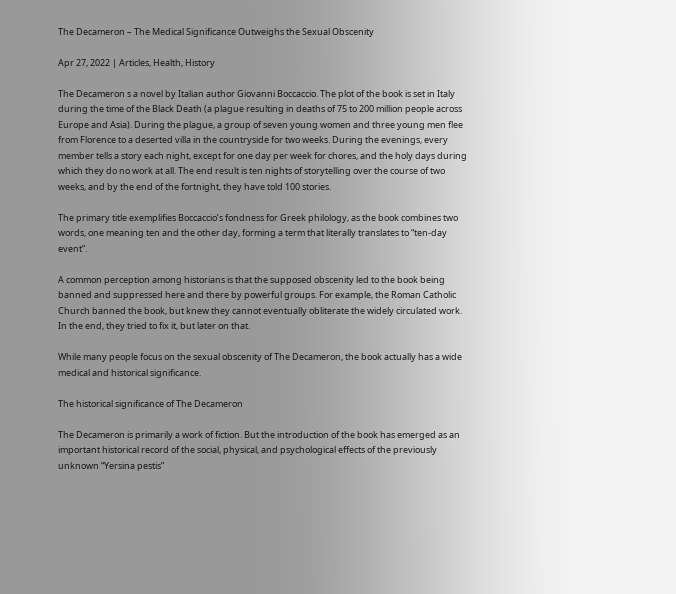The Decameron – The Medical Significance Outweighs the Sexual Obscenity

Apr 27, 2022 | Articles, Health, History

The Decameron s a novel by Italian author Giovanni Boccaccio. The plot of the book is set in Italy during the time of the Black Death (a plague resulting in deaths of 75 to 200 million people across Europe and Asia). During the plague, a group of seven young women and three young men flee from Florence to a deserted villa in the countryside for two weeks. During the evenings, every member tells a story each night, except for one day per week for chores, and the holy days during which they do no work at all. The end result is ten nights of storytelling over the course of two weeks, and by the end of the fortnight, they have told 100 stories.

The primary title exemplifies Boccaccio’s fondness for Greek philology, as the book combines two words, one meaning ten and the other day, forming a term that literally translates to “ten-day event”.

A common perception among historians is that the supposed obscenity led to the book being banned and suppressed here and there by powerful groups. For example, the Roman Catholic Church banned the book, but knew they cannot eventually obliterate the widely circulated work. In the end, they tried to fix it, but later on that.

While many people focus on the sexual obscenity of The Decameron, the book actually has a wide medical and historical significance.

The historical significance of The Decameron

The Decameron is primarily a work of fiction. But the introduction of the book has emerged as an important historical record of the social, physical, and psychological effects of the previously unknown “Yersina pestis”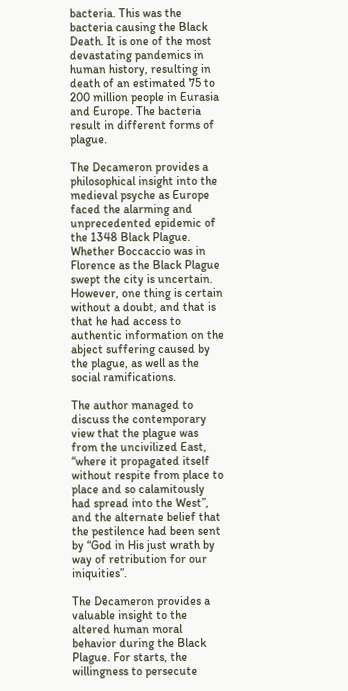bacteria. This was the bacteria causing the Black Death. It is one of the most devastating pandemics in human history, resulting in death of an estimated 75 to 200 million people in Eurasia and Europe. The bacteria result in different forms of plague.

The Decameron provides a philosophical insight into the medieval psyche as Europe faced the alarming and unprecedented epidemic of the 1348 Black Plague. Whether Boccaccio was in Florence as the Black Plague swept the city is uncertain. However, one thing is certain without a doubt, and that is that he had access to authentic information on the abject suffering caused by the plague, as well as the social ramifications.

The author managed to discuss the contemporary view that the plague was from the uncivilized East, “where it propagated itself without respite from place to place and so calamitously had spread into the West”, and the alternate belief that the pestilence had been sent by “God in His just wrath by way of retribution for our iniquities”.

The Decameron provides a valuable insight to the altered human moral behavior during the Black Plague. For starts, the willingness to persecute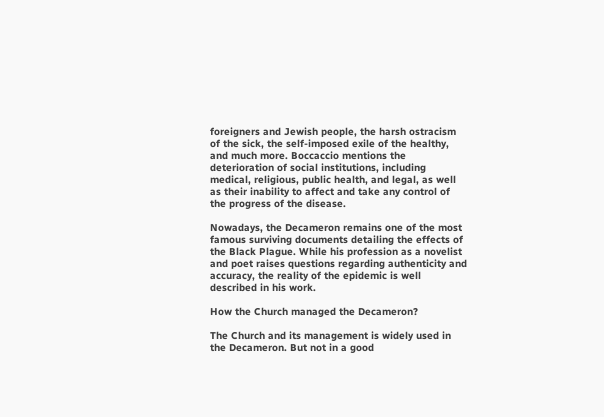foreigners and Jewish people, the harsh ostracism of the sick, the self-imposed exile of the healthy, and much more. Boccaccio mentions the deterioration of social institutions, including medical, religious, public health, and legal, as well as their inability to affect and take any control of the progress of the disease.

Nowadays, the Decameron remains one of the most famous surviving documents detailing the effects of the Black Plague. While his profession as a novelist and poet raises questions regarding authenticity and accuracy, the reality of the epidemic is well described in his work.

How the Church managed the Decameron?

The Church and its management is widely used in the Decameron. But not in a good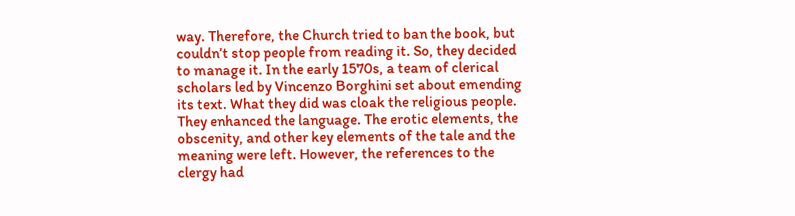way. Therefore, the Church tried to ban the book, but couldn’t stop people from reading it. So, they decided to manage it. In the early 1570s, a team of clerical scholars led by Vincenzo Borghini set about emending its text. What they did was cloak the religious people. They enhanced the language. The erotic elements, the obscenity, and other key elements of the tale and the meaning were left. However, the references to the clergy had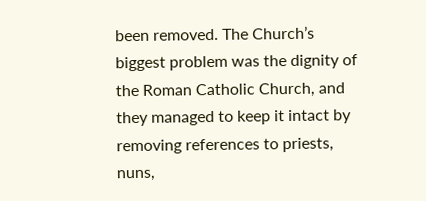been removed. The Church’s biggest problem was the dignity of the Roman Catholic Church, and they managed to keep it intact by removing references to priests, nuns,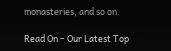monasteries, and so on.

Read On – Our Latest Top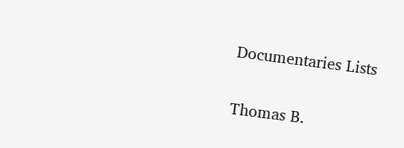Documentaries Lists

Thomas B.